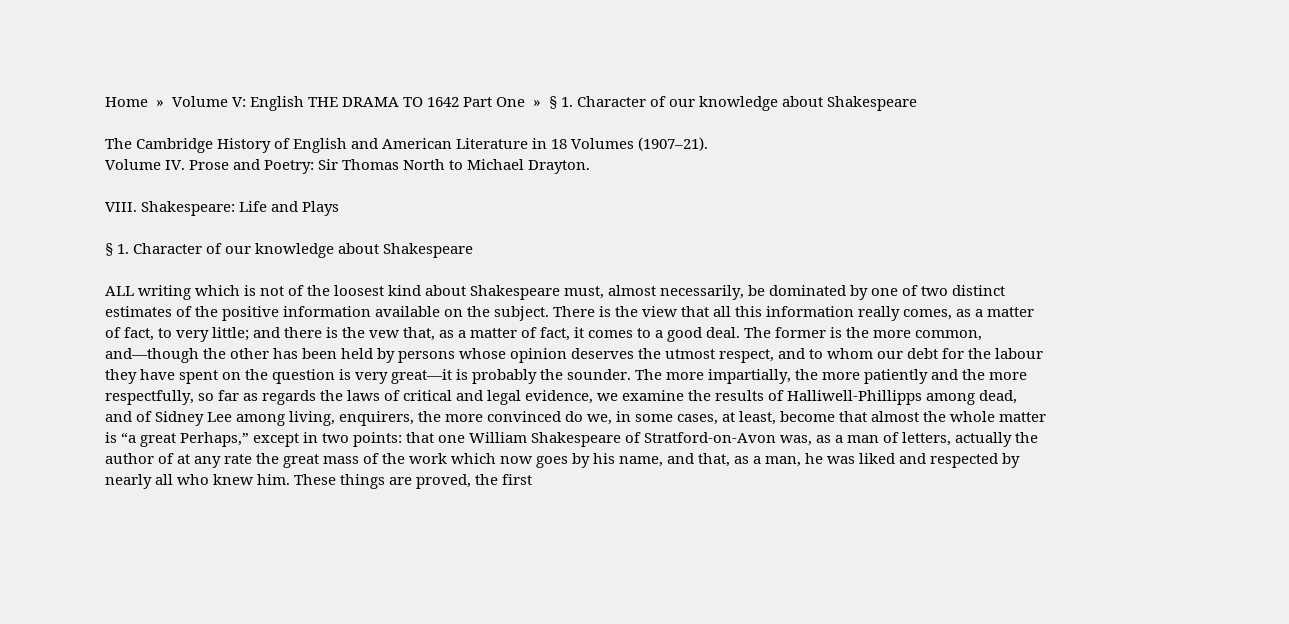Home  »  Volume V: English THE DRAMA TO 1642 Part One  »  § 1. Character of our knowledge about Shakespeare

The Cambridge History of English and American Literature in 18 Volumes (1907–21).
Volume IV. Prose and Poetry: Sir Thomas North to Michael Drayton.

VIII. Shakespeare: Life and Plays

§ 1. Character of our knowledge about Shakespeare

ALL writing which is not of the loosest kind about Shakespeare must, almost necessarily, be dominated by one of two distinct estimates of the positive information available on the subject. There is the view that all this information really comes, as a matter of fact, to very little; and there is the vew that, as a matter of fact, it comes to a good deal. The former is the more common, and—though the other has been held by persons whose opinion deserves the utmost respect, and to whom our debt for the labour they have spent on the question is very great—it is probably the sounder. The more impartially, the more patiently and the more respectfully, so far as regards the laws of critical and legal evidence, we examine the results of Halliwell-Phillipps among dead, and of Sidney Lee among living, enquirers, the more convinced do we, in some cases, at least, become that almost the whole matter is “a great Perhaps,” except in two points: that one William Shakespeare of Stratford-on-Avon was, as a man of letters, actually the author of at any rate the great mass of the work which now goes by his name, and that, as a man, he was liked and respected by nearly all who knew him. These things are proved, the first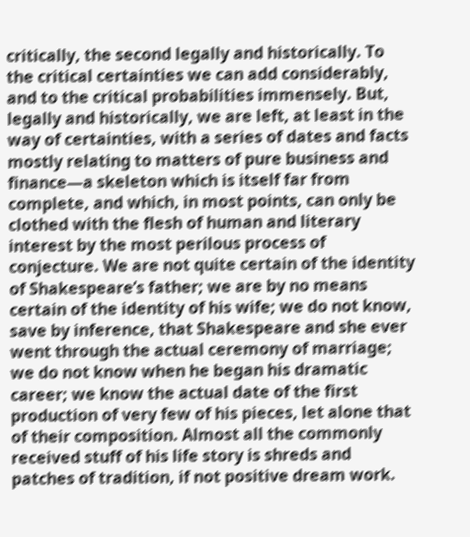critically, the second legally and historically. To the critical certainties we can add considerably, and to the critical probabilities immensely. But, legally and historically, we are left, at least in the way of certainties, with a series of dates and facts mostly relating to matters of pure business and finance—a skeleton which is itself far from complete, and which, in most points, can only be clothed with the flesh of human and literary interest by the most perilous process of conjecture. We are not quite certain of the identity of Shakespeare’s father; we are by no means certain of the identity of his wife; we do not know, save by inference, that Shakespeare and she ever went through the actual ceremony of marriage; we do not know when he began his dramatic career; we know the actual date of the first production of very few of his pieces, let alone that of their composition. Almost all the commonly received stuff of his life story is shreds and patches of tradition, if not positive dream work.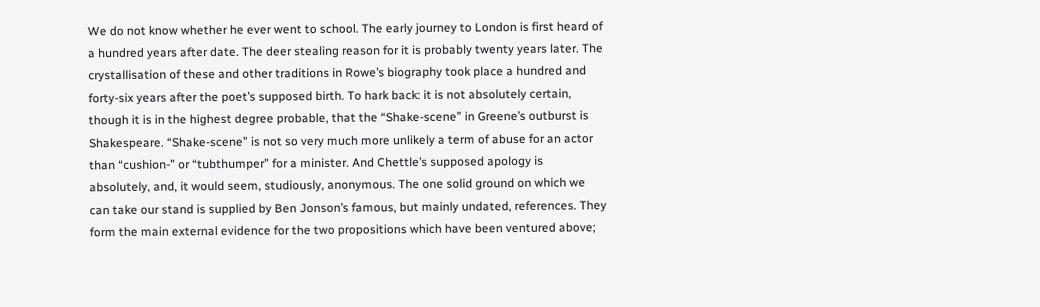We do not know whether he ever went to school. The early journey to London is first heard of a hundred years after date. The deer stealing reason for it is probably twenty years later. The crystallisation of these and other traditions in Rowe’s biography took place a hundred and forty-six years after the poet’s supposed birth. To hark back: it is not absolutely certain, though it is in the highest degree probable, that the “Shake-scene” in Greene’s outburst is Shakespeare. “Shake-scene” is not so very much more unlikely a term of abuse for an actor than “cushion-” or “tubthumper” for a minister. And Chettle’s supposed apology is absolutely, and, it would seem, studiously, anonymous. The one solid ground on which we can take our stand is supplied by Ben Jonson’s famous, but mainly undated, references. They form the main external evidence for the two propositions which have been ventured above;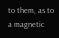to them, as to a magnetic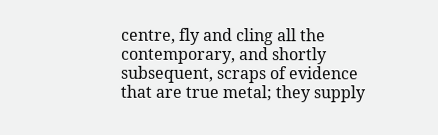centre, fly and cling all the contemporary, and shortly subsequent, scraps of evidence that are true metal; they supply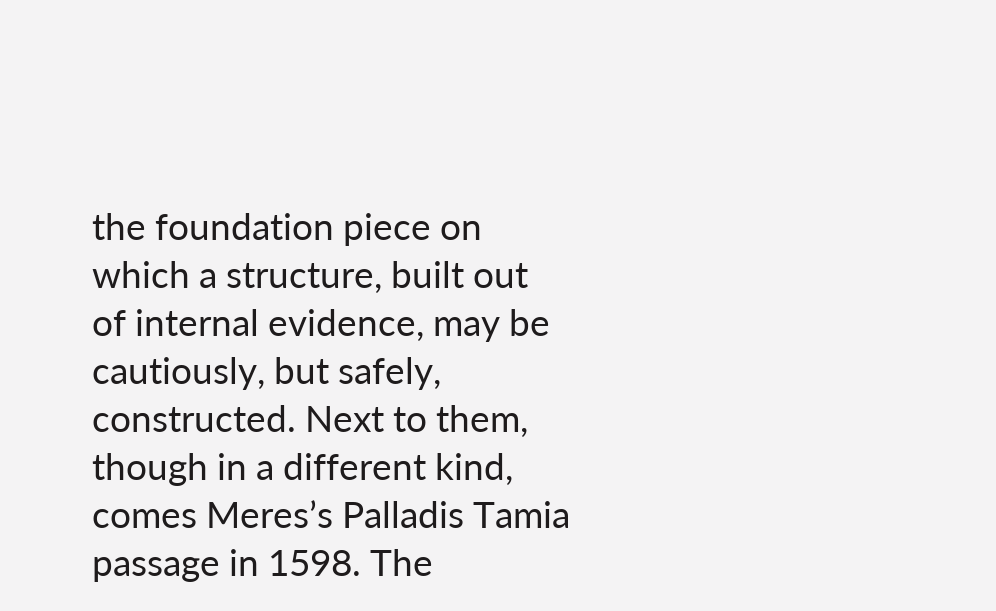the foundation piece on which a structure, built out of internal evidence, may be cautiously, but safely, constructed. Next to them, though in a different kind, comes Meres’s Palladis Tamia passage in 1598. The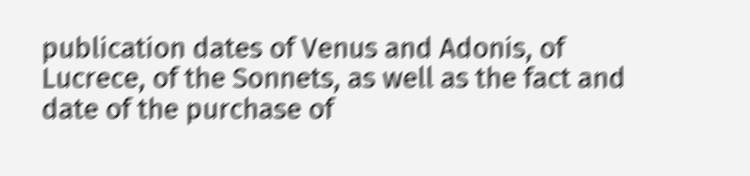publication dates of Venus and Adonis, of Lucrece, of the Sonnets, as well as the fact and date of the purchase of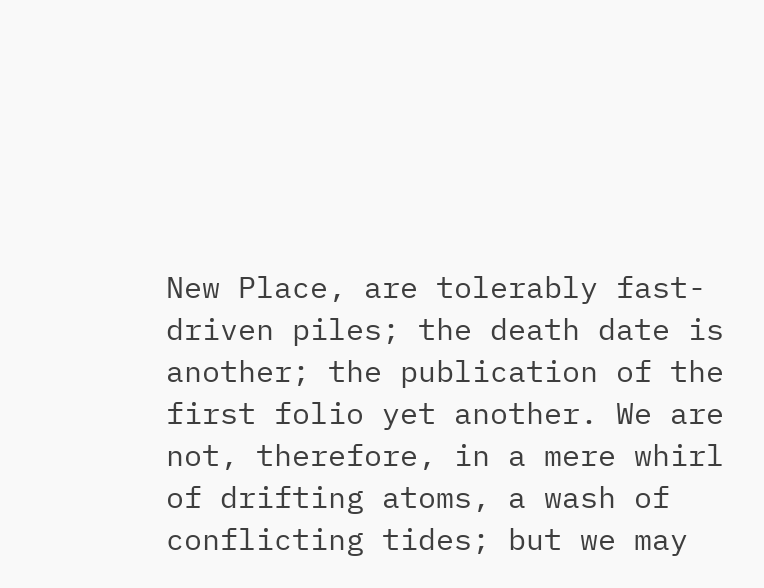New Place, are tolerably fast-driven piles; the death date is another; the publication of the first folio yet another. We are not, therefore, in a mere whirl of drifting atoms, a wash of conflicting tides; but we may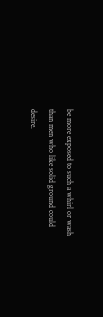be more exposed to such a whirl or wash than men who like solid ground could desire.